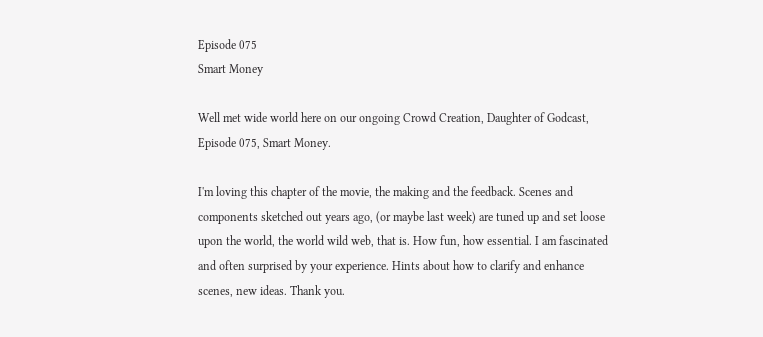Episode 075
Smart Money

Well met wide world here on our ongoing Crowd Creation, Daughter of Godcast, Episode 075, Smart Money.

I'm loving this chapter of the movie, the making and the feedback. Scenes and components sketched out years ago, (or maybe last week) are tuned up and set loose upon the world, the world wild web, that is. How fun, how essential. I am fascinated and often surprised by your experience. Hints about how to clarify and enhance scenes, new ideas. Thank you.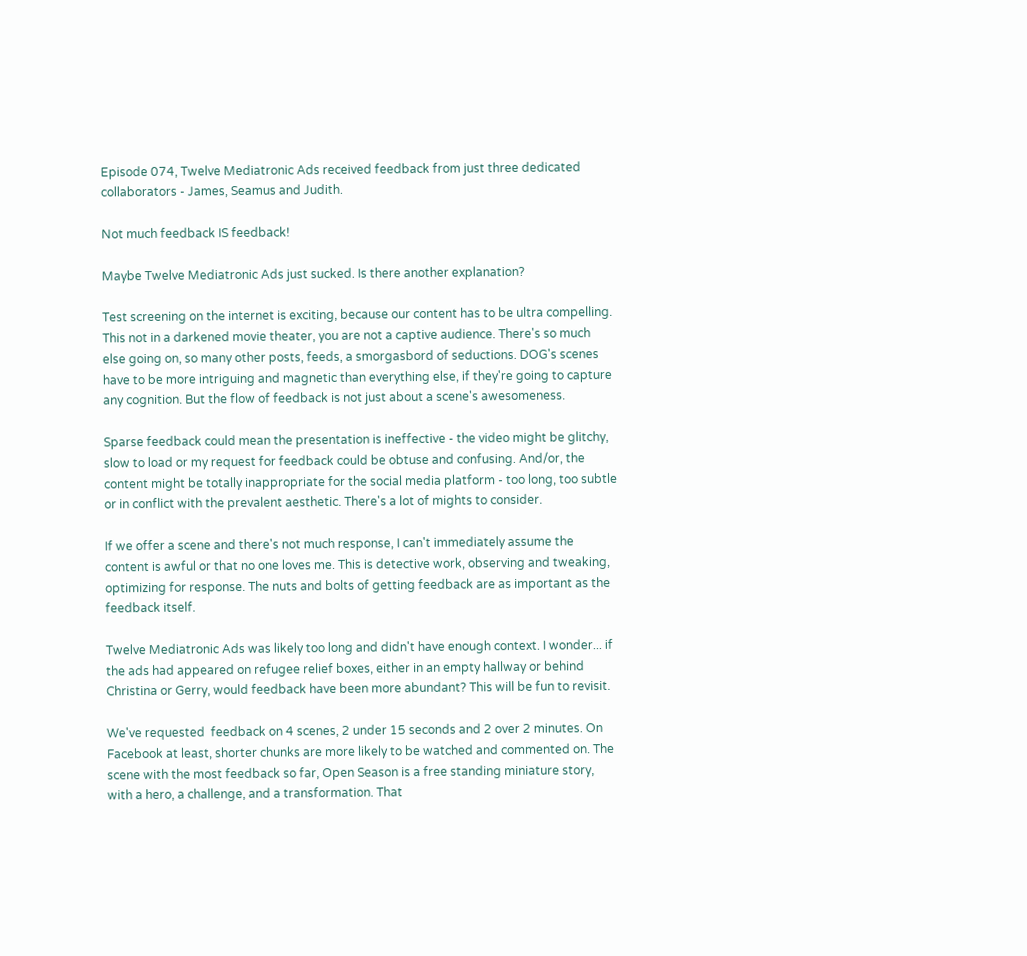Episode 074, Twelve Mediatronic Ads received feedback from just three dedicated collaborators - James, Seamus and Judith.

Not much feedback IS feedback!

Maybe Twelve Mediatronic Ads just sucked. Is there another explanation?

Test screening on the internet is exciting, because our content has to be ultra compelling. This not in a darkened movie theater, you are not a captive audience. There's so much else going on, so many other posts, feeds, a smorgasbord of seductions. DOG's scenes have to be more intriguing and magnetic than everything else, if they're going to capture any cognition. But the flow of feedback is not just about a scene's awesomeness.

Sparse feedback could mean the presentation is ineffective - the video might be glitchy, slow to load or my request for feedback could be obtuse and confusing. And/or, the content might be totally inappropriate for the social media platform - too long, too subtle or in conflict with the prevalent aesthetic. There's a lot of mights to consider.

If we offer a scene and there's not much response, I can't immediately assume the content is awful or that no one loves me. This is detective work, observing and tweaking, optimizing for response. The nuts and bolts of getting feedback are as important as the feedback itself.

Twelve Mediatronic Ads was likely too long and didn't have enough context. I wonder... if the ads had appeared on refugee relief boxes, either in an empty hallway or behind Christina or Gerry, would feedback have been more abundant? This will be fun to revisit.

We've requested  feedback on 4 scenes, 2 under 15 seconds and 2 over 2 minutes. On Facebook at least, shorter chunks are more likely to be watched and commented on. The scene with the most feedback so far, Open Season is a free standing miniature story, with a hero, a challenge, and a transformation. That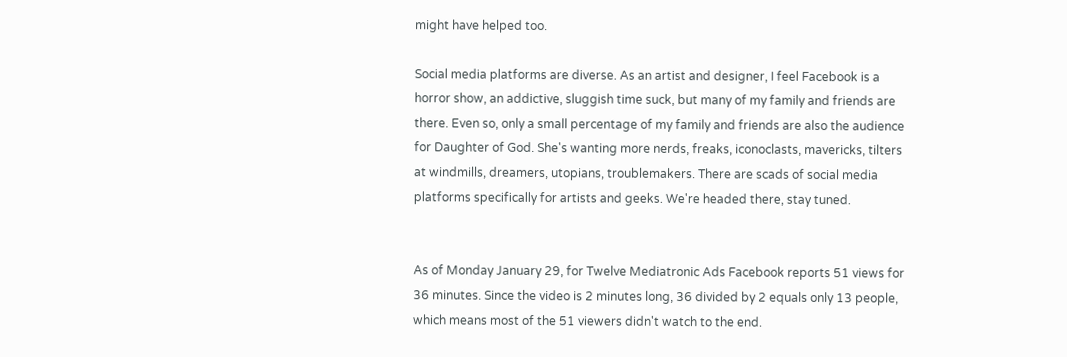might have helped too.

Social media platforms are diverse. As an artist and designer, I feel Facebook is a horror show, an addictive, sluggish time suck, but many of my family and friends are there. Even so, only a small percentage of my family and friends are also the audience for Daughter of God. She's wanting more nerds, freaks, iconoclasts, mavericks, tilters at windmills, dreamers, utopians, troublemakers. There are scads of social media platforms specifically for artists and geeks. We're headed there, stay tuned.


As of Monday January 29, for Twelve Mediatronic Ads Facebook reports 51 views for 36 minutes. Since the video is 2 minutes long, 36 divided by 2 equals only 13 people, which means most of the 51 viewers didn't watch to the end.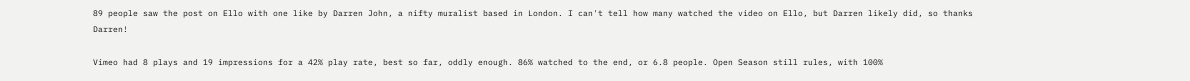89 people saw the post on Ello with one like by Darren John, a nifty muralist based in London. I can't tell how many watched the video on Ello, but Darren likely did, so thanks Darren!

Vimeo had 8 plays and 19 impressions for a 42% play rate, best so far, oddly enough. 86% watched to the end, or 6.8 people. Open Season still rules, with 100%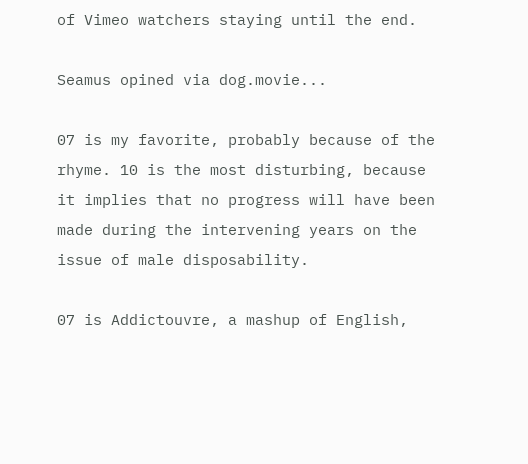of Vimeo watchers staying until the end.

Seamus opined via dog.movie...

07 is my favorite, probably because of the rhyme. 10 is the most disturbing, because it implies that no progress will have been made during the intervening years on the issue of male disposability.

07 is Addictouvre, a mashup of English,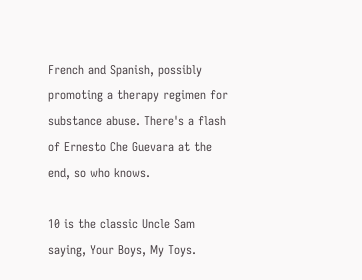French and Spanish, possibly promoting a therapy regimen for substance abuse. There's a flash of Ernesto Che Guevara at the end, so who knows.

10 is the classic Uncle Sam saying, Your Boys, My Toys.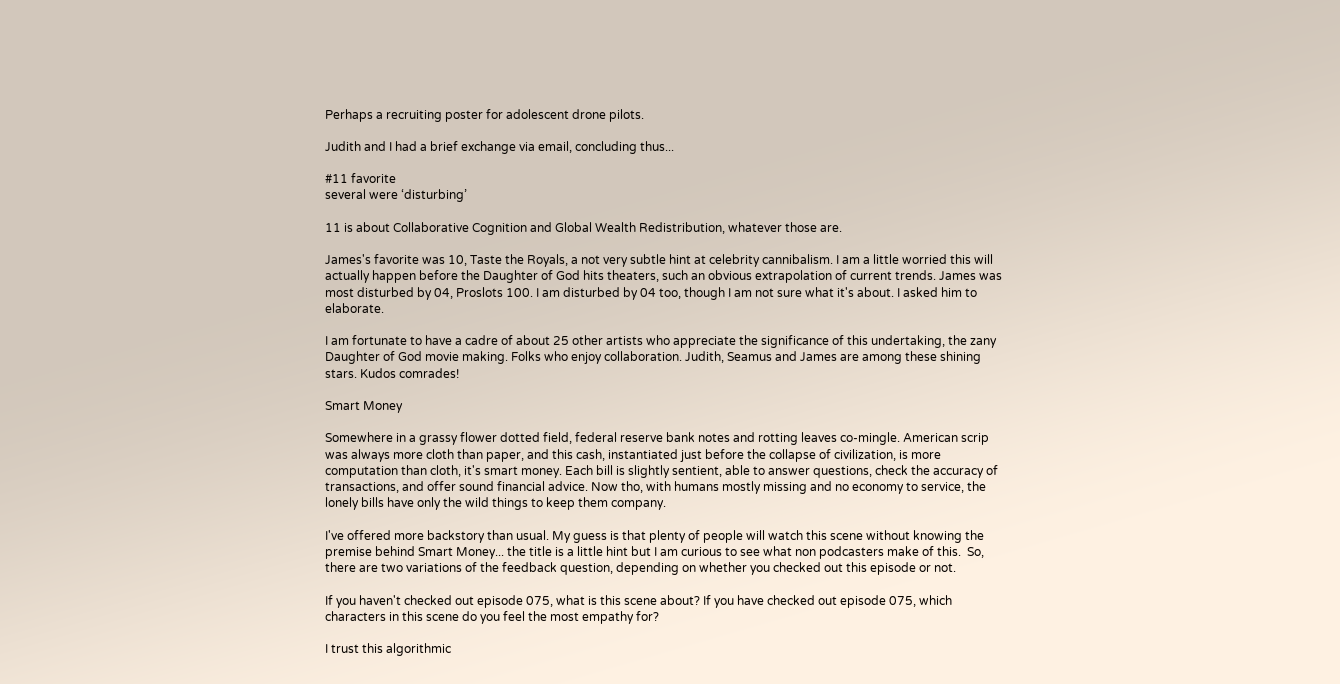Perhaps a recruiting poster for adolescent drone pilots.

Judith and I had a brief exchange via email, concluding thus...

#11 favorite
several were ‘disturbing’

11 is about Collaborative Cognition and Global Wealth Redistribution, whatever those are.

James's favorite was 10, Taste the Royals, a not very subtle hint at celebrity cannibalism. I am a little worried this will actually happen before the Daughter of God hits theaters, such an obvious extrapolation of current trends. James was most disturbed by 04, Proslots 100. I am disturbed by 04 too, though I am not sure what it's about. I asked him to elaborate.

I am fortunate to have a cadre of about 25 other artists who appreciate the significance of this undertaking, the zany Daughter of God movie making. Folks who enjoy collaboration. Judith, Seamus and James are among these shining stars. Kudos comrades!

Smart Money

Somewhere in a grassy flower dotted field, federal reserve bank notes and rotting leaves co-mingle. American scrip was always more cloth than paper, and this cash, instantiated just before the collapse of civilization, is more computation than cloth, it's smart money. Each bill is slightly sentient, able to answer questions, check the accuracy of transactions, and offer sound financial advice. Now tho, with humans mostly missing and no economy to service, the lonely bills have only the wild things to keep them company.

I've offered more backstory than usual. My guess is that plenty of people will watch this scene without knowing the premise behind Smart Money... the title is a little hint but I am curious to see what non podcasters make of this.  So, there are two variations of the feedback question, depending on whether you checked out this episode or not.

If you haven't checked out episode 075, what is this scene about? If you have checked out episode 075, which characters in this scene do you feel the most empathy for?

I trust this algorithmic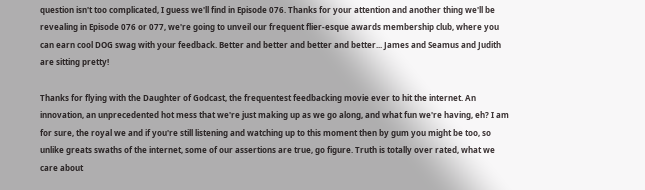question isn't too complicated, I guess we'll find in Episode 076. Thanks for your attention and another thing we'll be revealing in Episode 076 or 077, we're going to unveil our frequent flier-esque awards membership club, where you can earn cool DOG swag with your feedback. Better and better and better and better... James and Seamus and Judith are sitting pretty!

Thanks for flying with the Daughter of Godcast, the frequentest feedbacking movie ever to hit the internet. An innovation, an unprecedented hot mess that we're just making up as we go along, and what fun we're having, eh? I am for sure, the royal we and if you're still listening and watching up to this moment then by gum you might be too, so unlike greats swaths of the internet, some of our assertions are true, go figure. Truth is totally over rated, what we care about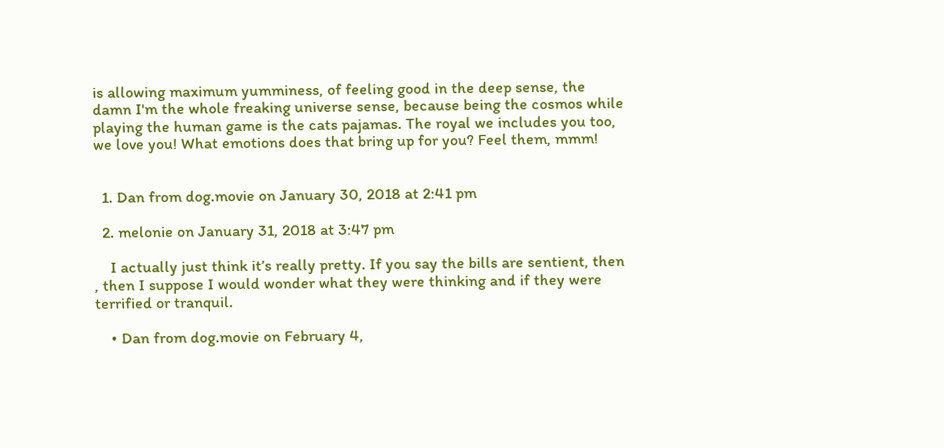is allowing maximum yumminess, of feeling good in the deep sense, the damn I'm the whole freaking universe sense, because being the cosmos while playing the human game is the cats pajamas. The royal we includes you too, we love you! What emotions does that bring up for you? Feel them, mmm!


  1. Dan from dog.movie on January 30, 2018 at 2:41 pm

  2. melonie on January 31, 2018 at 3:47 pm

    I actually just think it’s really pretty. If you say the bills are sentient, then , then I suppose I would wonder what they were thinking and if they were terrified or tranquil.

    • Dan from dog.movie on February 4,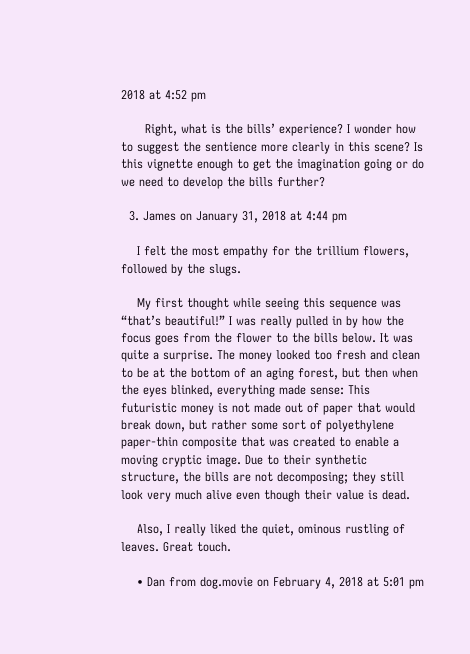2018 at 4:52 pm

      Right, what is the bills’ experience? I wonder how to suggest the sentience more clearly in this scene? Is this vignette enough to get the imagination going or do we need to develop the bills further?

  3. James on January 31, 2018 at 4:44 pm

    I felt the most empathy for the trillium flowers, followed by the slugs.

    My first thought while seeing this sequence was “that’s beautiful!” I was really pulled in by how the focus goes from the flower to the bills below. It was quite a surprise. The money looked too fresh and clean to be at the bottom of an aging forest, but then when the eyes blinked, everything made sense: This futuristic money is not made out of paper that would break down, but rather some sort of polyethylene paper-thin composite that was created to enable a moving cryptic image. Due to their synthetic structure, the bills are not decomposing; they still look very much alive even though their value is dead.

    Also, I really liked the quiet, ominous rustling of leaves. Great touch.

    • Dan from dog.movie on February 4, 2018 at 5:01 pm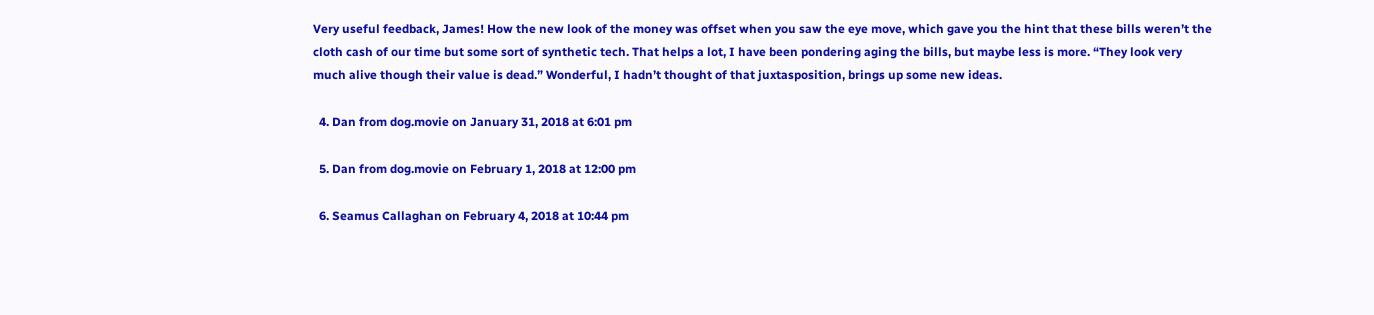Very useful feedback, James! How the new look of the money was offset when you saw the eye move, which gave you the hint that these bills weren’t the cloth cash of our time but some sort of synthetic tech. That helps a lot, I have been pondering aging the bills, but maybe less is more. “They look very much alive though their value is dead.” Wonderful, I hadn’t thought of that juxtasposition, brings up some new ideas.

  4. Dan from dog.movie on January 31, 2018 at 6:01 pm

  5. Dan from dog.movie on February 1, 2018 at 12:00 pm

  6. Seamus Callaghan on February 4, 2018 at 10:44 pm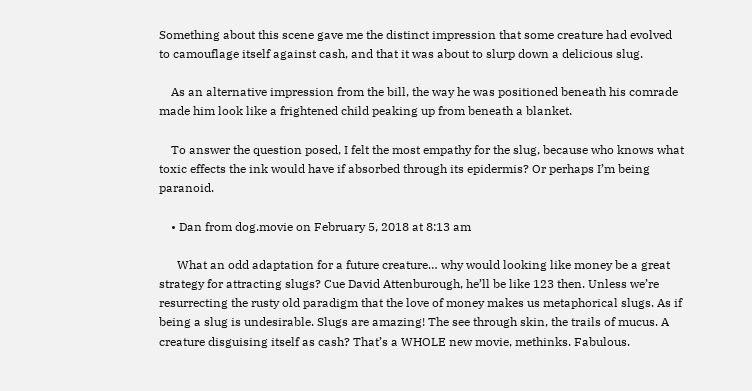Something about this scene gave me the distinct impression that some creature had evolved to camouflage itself against cash, and that it was about to slurp down a delicious slug.

    As an alternative impression from the bill, the way he was positioned beneath his comrade made him look like a frightened child peaking up from beneath a blanket.

    To answer the question posed, I felt the most empathy for the slug, because who knows what toxic effects the ink would have if absorbed through its epidermis? Or perhaps I’m being paranoid.

    • Dan from dog.movie on February 5, 2018 at 8:13 am

      What an odd adaptation for a future creature… why would looking like money be a great strategy for attracting slugs? Cue David Attenburough, he’ll be like 123 then. Unless we’re resurrecting the rusty old paradigm that the love of money makes us metaphorical slugs. As if being a slug is undesirable. Slugs are amazing! The see through skin, the trails of mucus. A creature disguising itself as cash? That’s a WHOLE new movie, methinks. Fabulous.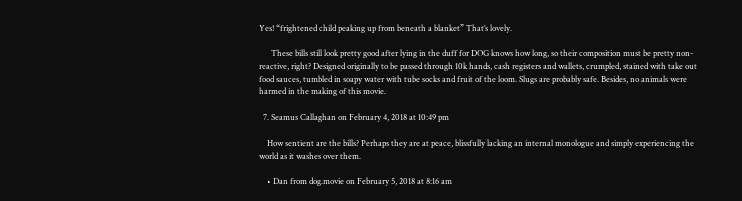Yes! “frightened child peaking up from beneath a blanket” That’s lovely.

      These bills still look pretty good after lying in the duff for DOG knows how long, so their composition must be pretty non-reactive, right? Designed originally to be passed through 10k hands, cash registers and wallets, crumpled, stained with take out food sauces, tumbled in soapy water with tube socks and fruit of the loom. Slugs are probably safe. Besides, no animals were harmed in the making of this movie.

  7. Seamus Callaghan on February 4, 2018 at 10:49 pm

    How sentient are the bills? Perhaps they are at peace, blissfully lacking an internal monologue and simply experiencing the world as it washes over them.

    • Dan from dog.movie on February 5, 2018 at 8:16 am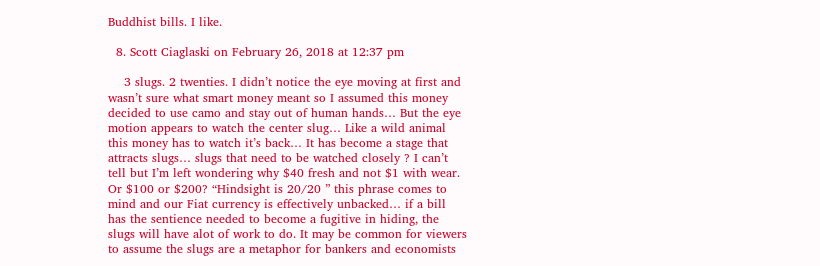Buddhist bills. I like.

  8. Scott Ciaglaski on February 26, 2018 at 12:37 pm

    3 slugs. 2 twenties. I didn’t notice the eye moving at first and wasn’t sure what smart money meant so I assumed this money decided to use camo and stay out of human hands… But the eye motion appears to watch the center slug… Like a wild animal this money has to watch it’s back… It has become a stage that attracts slugs… slugs that need to be watched closely ? I can’t tell but I’m left wondering why $40 fresh and not $1 with wear. Or $100 or $200? “Hindsight is 20/20 ” this phrase comes to mind and our Fiat currency is effectively unbacked… if a bill has the sentience needed to become a fugitive in hiding, the slugs will have alot of work to do. It may be common for viewers to assume the slugs are a metaphor for bankers and economists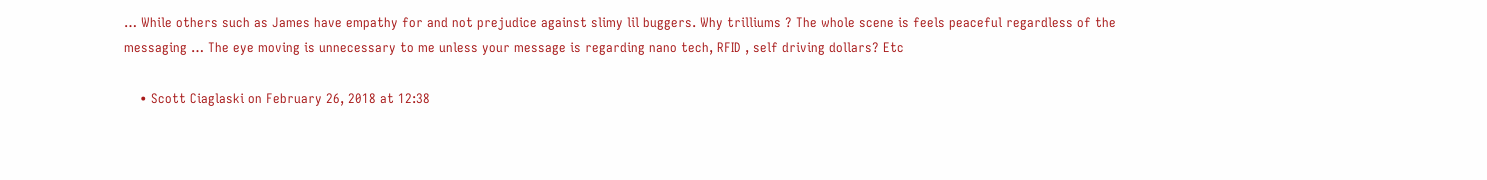… While others such as James have empathy for and not prejudice against slimy lil buggers. Why trilliums ? The whole scene is feels peaceful regardless of the messaging … The eye moving is unnecessary to me unless your message is regarding nano tech, RFID , self driving dollars? Etc

    • Scott Ciaglaski on February 26, 2018 at 12:38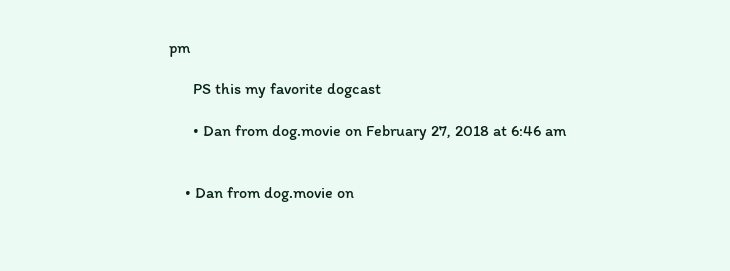pm

      PS this my favorite dogcast

      • Dan from dog.movie on February 27, 2018 at 6:46 am


    • Dan from dog.movie on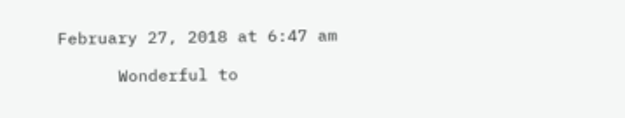February 27, 2018 at 6:47 am

      Wonderful to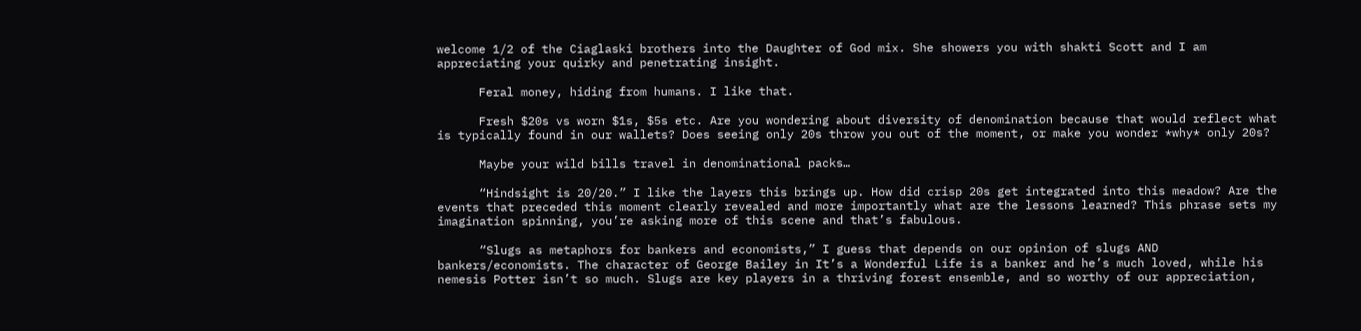welcome 1/2 of the Ciaglaski brothers into the Daughter of God mix. She showers you with shakti Scott and I am appreciating your quirky and penetrating insight.

      Feral money, hiding from humans. I like that.

      Fresh $20s vs worn $1s, $5s etc. Are you wondering about diversity of denomination because that would reflect what is typically found in our wallets? Does seeing only 20s throw you out of the moment, or make you wonder *why* only 20s?

      Maybe your wild bills travel in denominational packs…

      “Hindsight is 20/20.” I like the layers this brings up. How did crisp 20s get integrated into this meadow? Are the events that preceded this moment clearly revealed and more importantly what are the lessons learned? This phrase sets my imagination spinning, you’re asking more of this scene and that’s fabulous.

      “Slugs as metaphors for bankers and economists,” I guess that depends on our opinion of slugs AND bankers/economists. The character of George Bailey in It’s a Wonderful Life is a banker and he’s much loved, while his nemesis Potter isn’t so much. Slugs are key players in a thriving forest ensemble, and so worthy of our appreciation,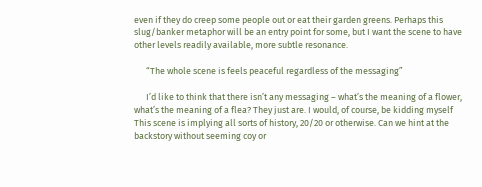even if they do creep some people out or eat their garden greens. Perhaps this slug/banker metaphor will be an entry point for some, but I want the scene to have other levels readily available, more subtle resonance.

      “The whole scene is feels peaceful regardless of the messaging”

      I’d like to think that there isn’t any messaging – what’s the meaning of a flower, what’s the meaning of a flea? They just are. I would, of course, be kidding myself This scene is implying all sorts of history, 20/20 or otherwise. Can we hint at the backstory without seeming coy or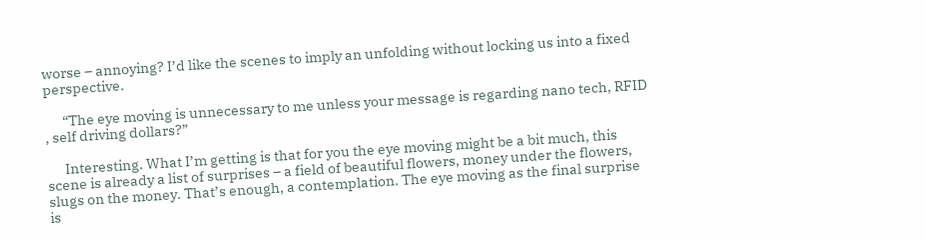worse – annoying? I’d like the scenes to imply an unfolding without locking us into a fixed perspective.

      “The eye moving is unnecessary to me unless your message is regarding nano tech, RFID , self driving dollars?”

      Interesting. What I’m getting is that for you the eye moving might be a bit much, this scene is already a list of surprises – a field of beautiful flowers, money under the flowers, slugs on the money. That’s enough, a contemplation. The eye moving as the final surprise is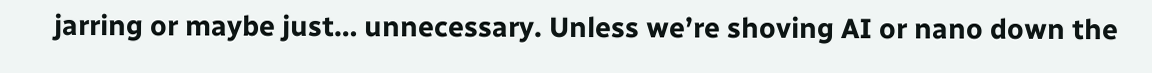jarring or maybe just… unnecessary. Unless we’re shoving AI or nano down the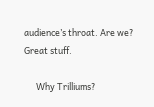audience’s throat. Are we? Great stuff.

      Why Trilliums?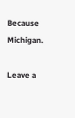Because Michigan.

Leave a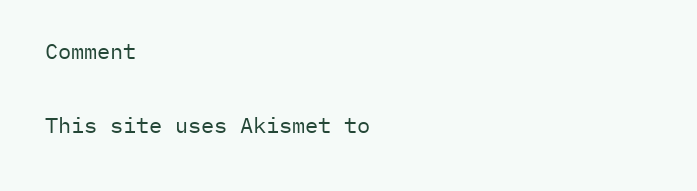Comment

This site uses Akismet to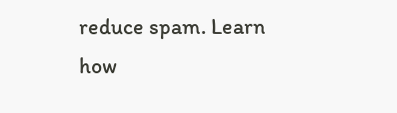reduce spam. Learn how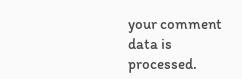your comment data is processed.